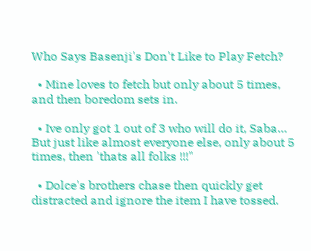Who Says Basenji's Don't Like to Play Fetch?

  • Mine loves to fetch but only about 5 times, and then boredom sets in.

  • Ive only got 1 out of 3 who will do it, Saba… But just like almost everyone else, only about 5 times, then 'thats all folks !!!"

  • Dolce's brothers chase then quickly get distracted and ignore the item I have tossed.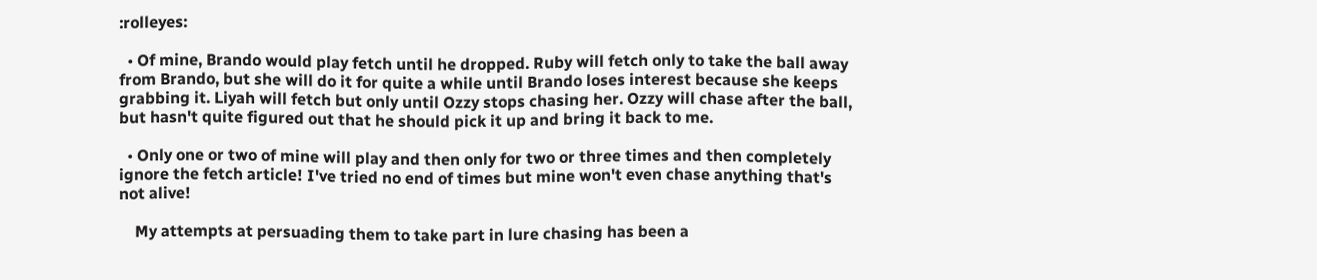:rolleyes:

  • Of mine, Brando would play fetch until he dropped. Ruby will fetch only to take the ball away from Brando, but she will do it for quite a while until Brando loses interest because she keeps grabbing it. Liyah will fetch but only until Ozzy stops chasing her. Ozzy will chase after the ball, but hasn't quite figured out that he should pick it up and bring it back to me.

  • Only one or two of mine will play and then only for two or three times and then completely ignore the fetch article! I've tried no end of times but mine won't even chase anything that's not alive!

    My attempts at persuading them to take part in lure chasing has been a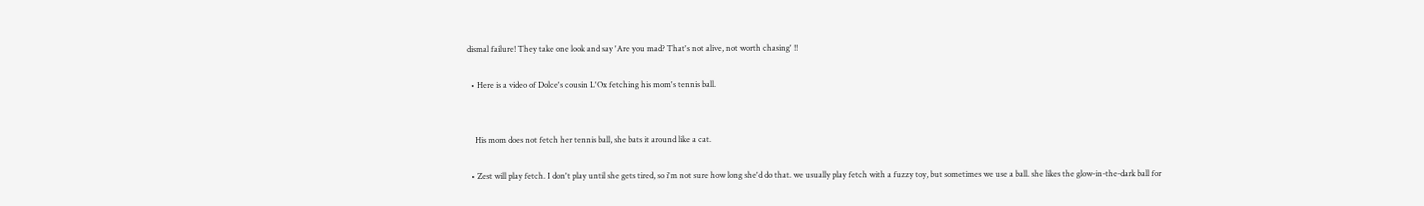dismal failure! They take one look and say 'Are you mad? That's not alive, not worth chasing' !!

  • Here is a video of Dolce's cousin L'Ox fetching his mom's tennis ball.


    His mom does not fetch her tennis ball, she bats it around like a cat.

  • Zest will play fetch. I don't play until she gets tired, so i'm not sure how long she'd do that. we usually play fetch with a fuzzy toy, but sometimes we use a ball. she likes the glow-in-the-dark ball for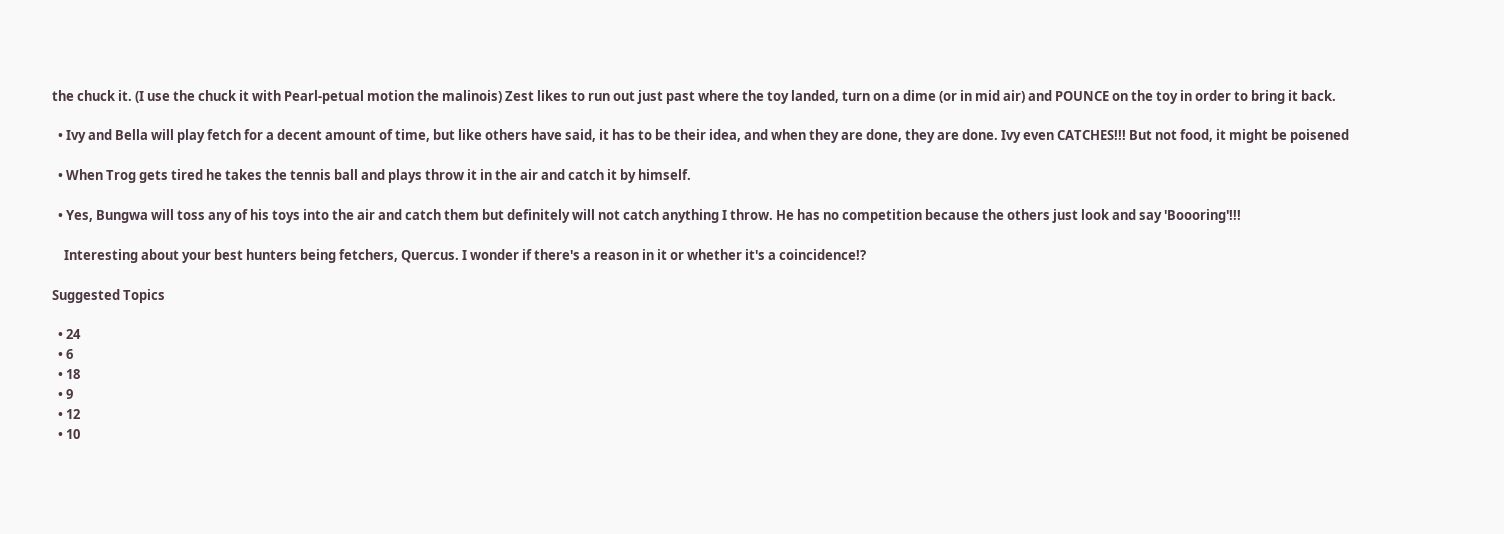the chuck it. (I use the chuck it with Pearl-petual motion the malinois) Zest likes to run out just past where the toy landed, turn on a dime (or in mid air) and POUNCE on the toy in order to bring it back.

  • Ivy and Bella will play fetch for a decent amount of time, but like others have said, it has to be their idea, and when they are done, they are done. Ivy even CATCHES!!! But not food, it might be poisened

  • When Trog gets tired he takes the tennis ball and plays throw it in the air and catch it by himself.

  • Yes, Bungwa will toss any of his toys into the air and catch them but definitely will not catch anything I throw. He has no competition because the others just look and say 'Boooring'!!!

    Interesting about your best hunters being fetchers, Quercus. I wonder if there's a reason in it or whether it's a coincidence!?

Suggested Topics

  • 24
  • 6
  • 18
  • 9
  • 12
  • 10